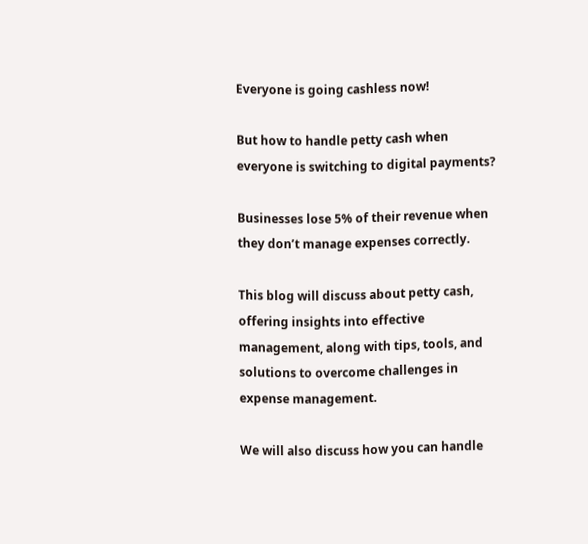Everyone is going cashless now!

But how to handle petty cash when everyone is switching to digital payments?

Businesses lose 5% of their revenue when they don’t manage expenses correctly.

This blog will discuss about petty cash, offering insights into effective management, along with tips, tools, and solutions to overcome challenges in expense management.

We will also discuss how you can handle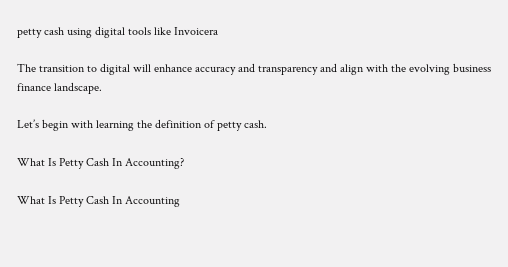petty cash using digital tools like Invoicera

The transition to digital will enhance accuracy and transparency and align with the evolving business finance landscape.

Let’s begin with learning the definition of petty cash.

What Is Petty Cash In Accounting?

What Is Petty Cash In Accounting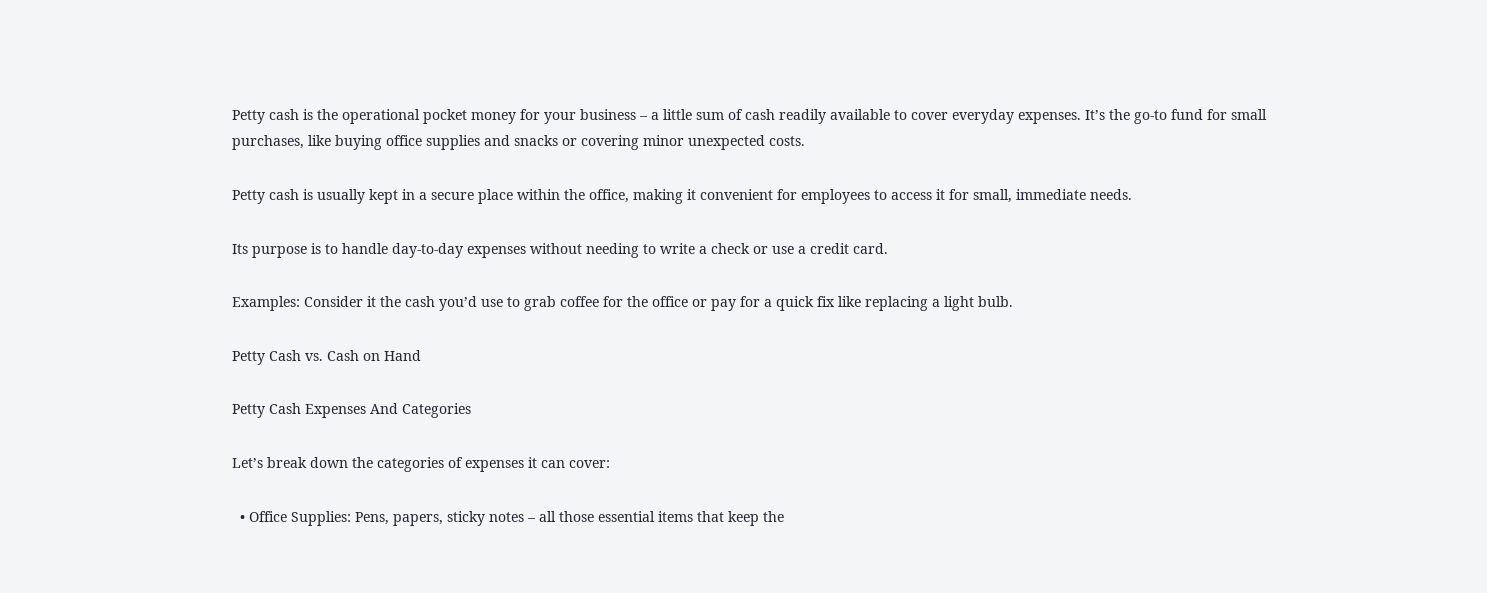Petty cash is the operational pocket money for your business – a little sum of cash readily available to cover everyday expenses. It’s the go-to fund for small purchases, like buying office supplies and snacks or covering minor unexpected costs.

Petty cash is usually kept in a secure place within the office, making it convenient for employees to access it for small, immediate needs.

Its purpose is to handle day-to-day expenses without needing to write a check or use a credit card.

Examples: Consider it the cash you’d use to grab coffee for the office or pay for a quick fix like replacing a light bulb.

Petty Cash vs. Cash on Hand

Petty Cash Expenses And Categories

Let’s break down the categories of expenses it can cover:

  • Office Supplies: Pens, papers, sticky notes – all those essential items that keep the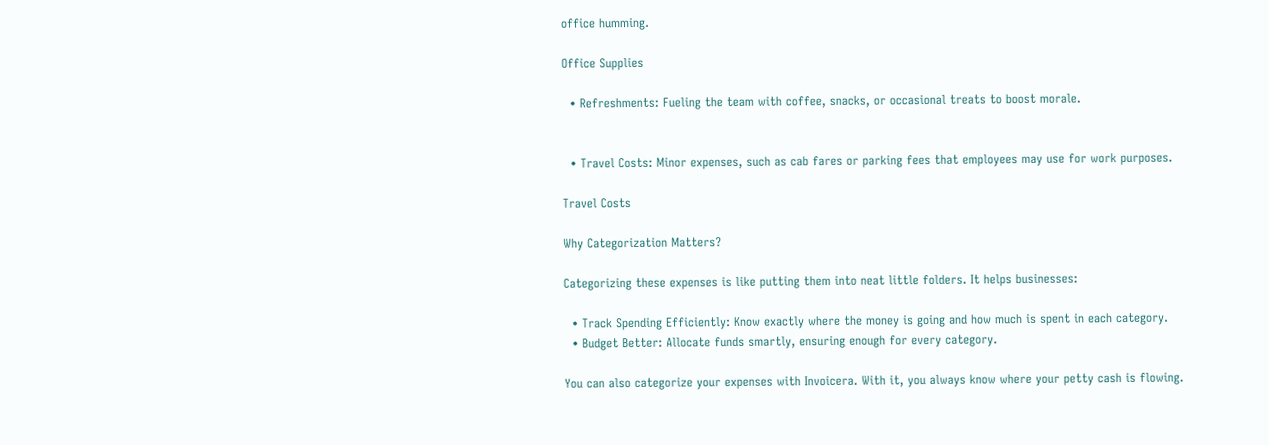office humming.

Office Supplies

  • Refreshments: Fueling the team with coffee, snacks, or occasional treats to boost morale.


  • Travel Costs: Minor expenses, such as cab fares or parking fees that employees may use for work purposes.

Travel Costs

Why Categorization Matters?

Categorizing these expenses is like putting them into neat little folders. It helps businesses:

  • Track Spending Efficiently: Know exactly where the money is going and how much is spent in each category.
  • Budget Better: Allocate funds smartly, ensuring enough for every category.

You can also categorize your expenses with Invoicera. With it, you always know where your petty cash is flowing.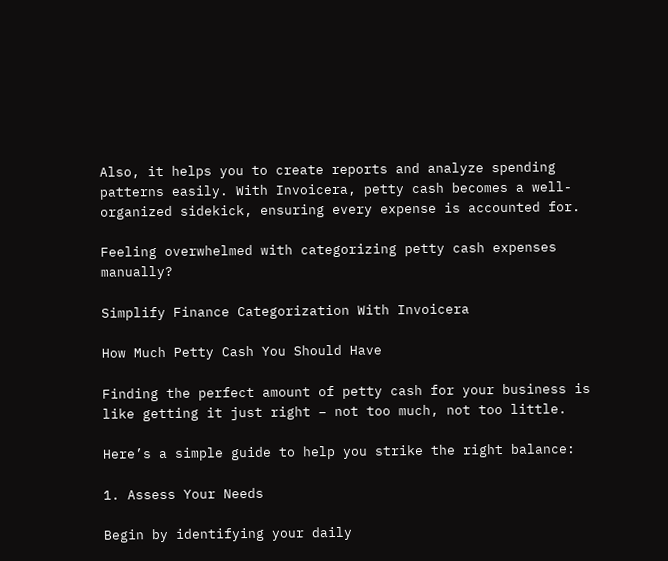Also, it helps you to create reports and analyze spending patterns easily. With Invoicera, petty cash becomes a well-organized sidekick, ensuring every expense is accounted for.

Feeling overwhelmed with categorizing petty cash expenses manually?

Simplify Finance Categorization With Invoicera

How Much Petty Cash You Should Have

Finding the perfect amount of petty cash for your business is like getting it just right – not too much, not too little.

Here’s a simple guide to help you strike the right balance:

1. Assess Your Needs

Begin by identifying your daily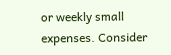or weekly small expenses. Consider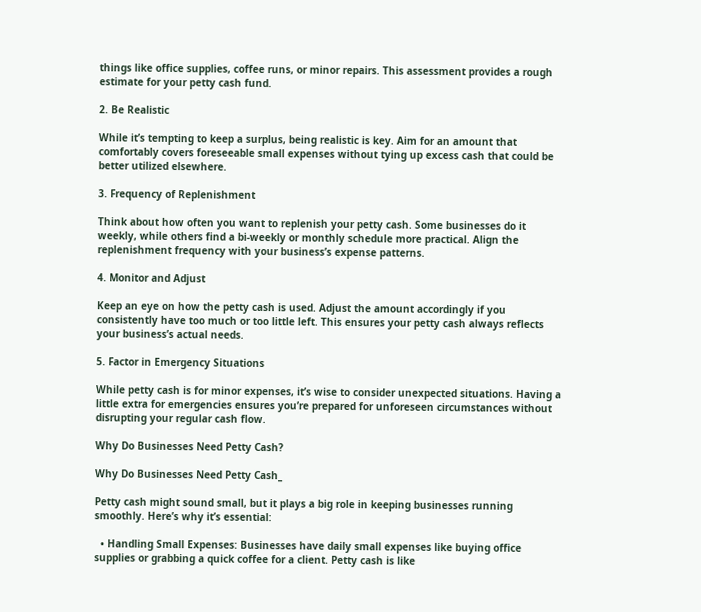things like office supplies, coffee runs, or minor repairs. This assessment provides a rough estimate for your petty cash fund.

2. Be Realistic

While it’s tempting to keep a surplus, being realistic is key. Aim for an amount that comfortably covers foreseeable small expenses without tying up excess cash that could be better utilized elsewhere.

3. Frequency of Replenishment

Think about how often you want to replenish your petty cash. Some businesses do it weekly, while others find a bi-weekly or monthly schedule more practical. Align the replenishment frequency with your business’s expense patterns.

4. Monitor and Adjust

Keep an eye on how the petty cash is used. Adjust the amount accordingly if you consistently have too much or too little left. This ensures your petty cash always reflects your business’s actual needs.

5. Factor in Emergency Situations

While petty cash is for minor expenses, it’s wise to consider unexpected situations. Having a little extra for emergencies ensures you’re prepared for unforeseen circumstances without disrupting your regular cash flow.

Why Do Businesses Need Petty Cash?

Why Do Businesses Need Petty Cash_

Petty cash might sound small, but it plays a big role in keeping businesses running smoothly. Here’s why it’s essential:

  • Handling Small Expenses: Businesses have daily small expenses like buying office supplies or grabbing a quick coffee for a client. Petty cash is like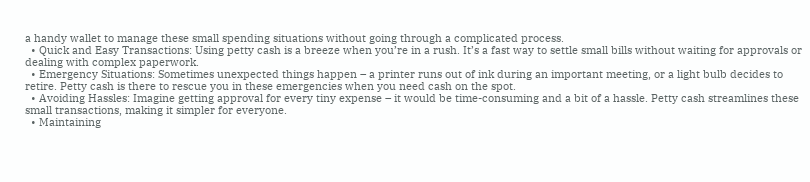a handy wallet to manage these small spending situations without going through a complicated process.
  • Quick and Easy Transactions: Using petty cash is a breeze when you’re in a rush. It’s a fast way to settle small bills without waiting for approvals or dealing with complex paperwork.
  • Emergency Situations: Sometimes unexpected things happen – a printer runs out of ink during an important meeting, or a light bulb decides to retire. Petty cash is there to rescue you in these emergencies when you need cash on the spot.
  • Avoiding Hassles: Imagine getting approval for every tiny expense – it would be time-consuming and a bit of a hassle. Petty cash streamlines these small transactions, making it simpler for everyone.
  • Maintaining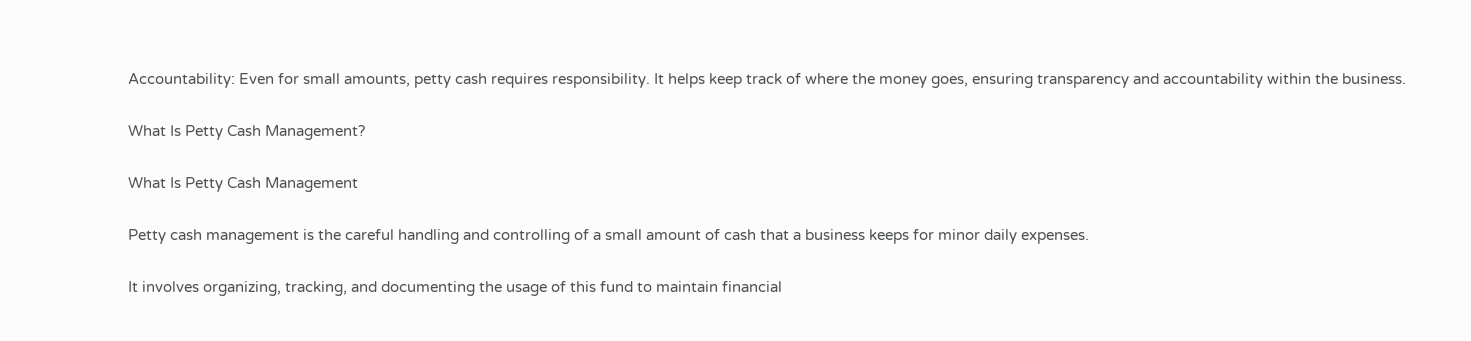Accountability: Even for small amounts, petty cash requires responsibility. It helps keep track of where the money goes, ensuring transparency and accountability within the business.

What Is Petty Cash Management?

What Is Petty Cash Management

Petty cash management is the careful handling and controlling of a small amount of cash that a business keeps for minor daily expenses.

It involves organizing, tracking, and documenting the usage of this fund to maintain financial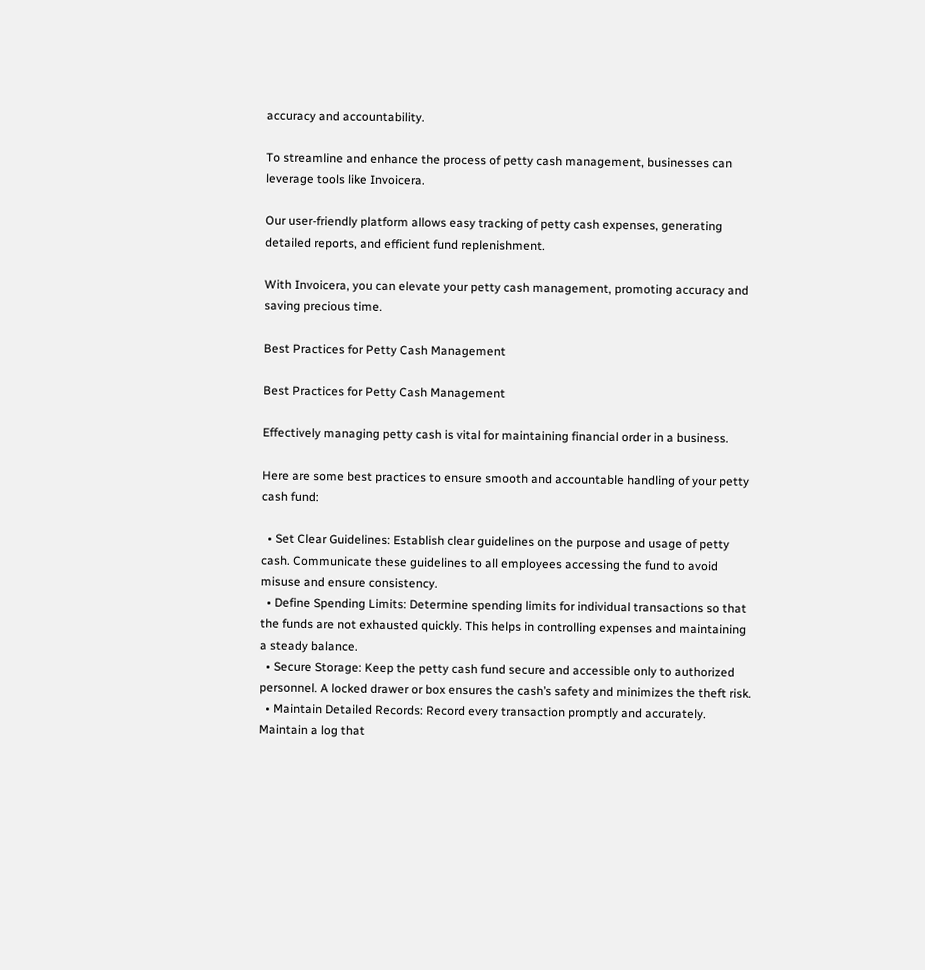accuracy and accountability.

To streamline and enhance the process of petty cash management, businesses can leverage tools like Invoicera.

Our user-friendly platform allows easy tracking of petty cash expenses, generating detailed reports, and efficient fund replenishment.

With Invoicera, you can elevate your petty cash management, promoting accuracy and saving precious time.

Best Practices for Petty Cash Management

Best Practices for Petty Cash Management

Effectively managing petty cash is vital for maintaining financial order in a business.

Here are some best practices to ensure smooth and accountable handling of your petty cash fund:

  • Set Clear Guidelines: Establish clear guidelines on the purpose and usage of petty cash. Communicate these guidelines to all employees accessing the fund to avoid misuse and ensure consistency.
  • Define Spending Limits: Determine spending limits for individual transactions so that the funds are not exhausted quickly. This helps in controlling expenses and maintaining a steady balance.
  • Secure Storage: Keep the petty cash fund secure and accessible only to authorized personnel. A locked drawer or box ensures the cash’s safety and minimizes the theft risk.
  • Maintain Detailed Records: Record every transaction promptly and accurately. Maintain a log that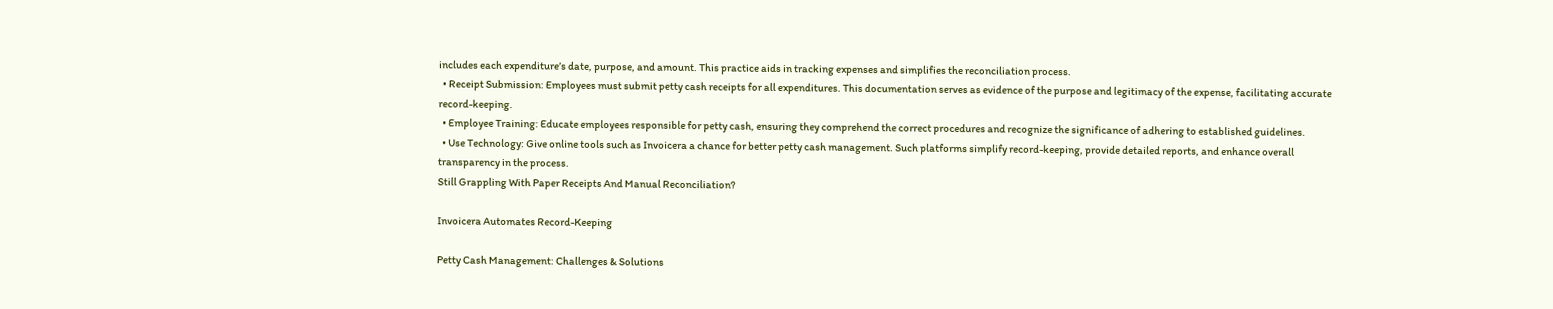includes each expenditure’s date, purpose, and amount. This practice aids in tracking expenses and simplifies the reconciliation process.
  • Receipt Submission: Employees must submit petty cash receipts for all expenditures. This documentation serves as evidence of the purpose and legitimacy of the expense, facilitating accurate record-keeping.
  • Employee Training: Educate employees responsible for petty cash, ensuring they comprehend the correct procedures and recognize the significance of adhering to established guidelines.
  • Use Technology: Give online tools such as Invoicera a chance for better petty cash management. Such platforms simplify record-keeping, provide detailed reports, and enhance overall transparency in the process.
Still Grappling With Paper Receipts And Manual Reconciliation?

Invoicera Automates Record-Keeping

Petty Cash Management: Challenges & Solutions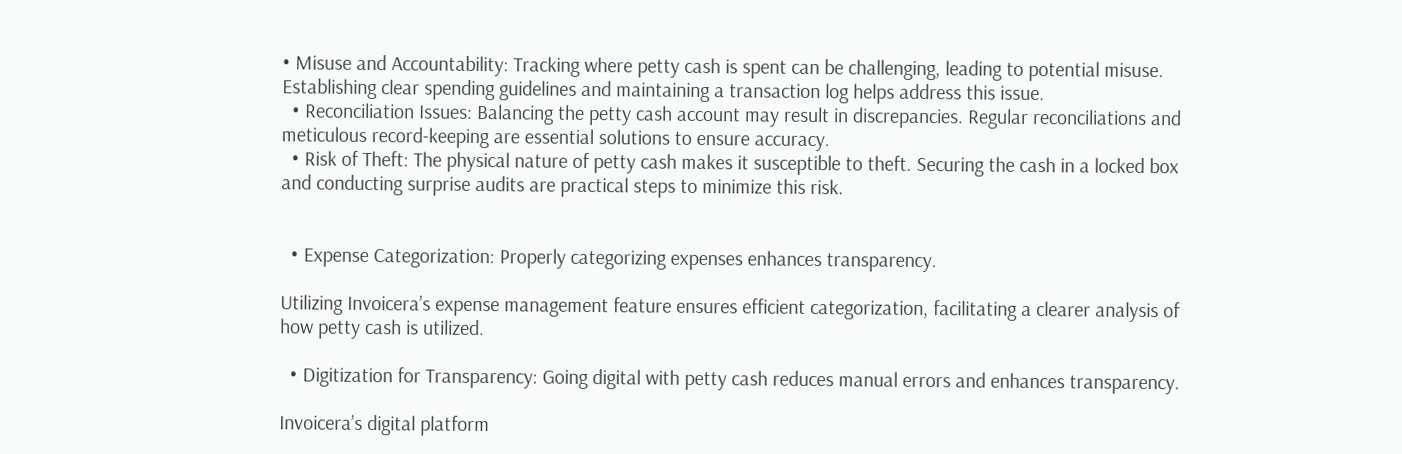• Misuse and Accountability: Tracking where petty cash is spent can be challenging, leading to potential misuse. Establishing clear spending guidelines and maintaining a transaction log helps address this issue.
  • Reconciliation Issues: Balancing the petty cash account may result in discrepancies. Regular reconciliations and meticulous record-keeping are essential solutions to ensure accuracy.
  • Risk of Theft: The physical nature of petty cash makes it susceptible to theft. Securing the cash in a locked box and conducting surprise audits are practical steps to minimize this risk.


  • Expense Categorization: Properly categorizing expenses enhances transparency.

Utilizing Invoicera’s expense management feature ensures efficient categorization, facilitating a clearer analysis of how petty cash is utilized.

  • Digitization for Transparency: Going digital with petty cash reduces manual errors and enhances transparency.

Invoicera’s digital platform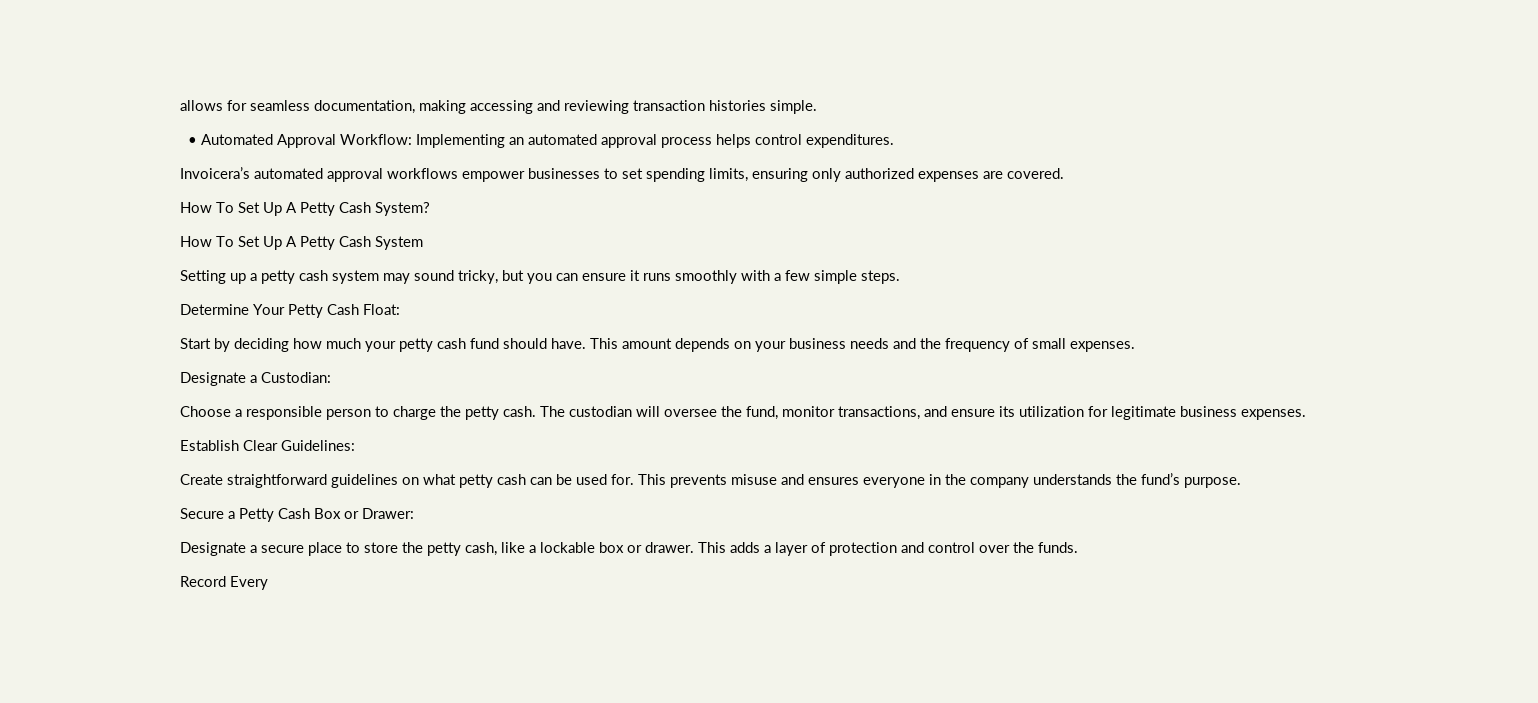allows for seamless documentation, making accessing and reviewing transaction histories simple.

  • Automated Approval Workflow: Implementing an automated approval process helps control expenditures.

Invoicera’s automated approval workflows empower businesses to set spending limits, ensuring only authorized expenses are covered.

How To Set Up A Petty Cash System?

How To Set Up A Petty Cash System

Setting up a petty cash system may sound tricky, but you can ensure it runs smoothly with a few simple steps.

Determine Your Petty Cash Float:

Start by deciding how much your petty cash fund should have. This amount depends on your business needs and the frequency of small expenses.

Designate a Custodian:

Choose a responsible person to charge the petty cash. The custodian will oversee the fund, monitor transactions, and ensure its utilization for legitimate business expenses.

Establish Clear Guidelines:

Create straightforward guidelines on what petty cash can be used for. This prevents misuse and ensures everyone in the company understands the fund’s purpose.

Secure a Petty Cash Box or Drawer:

Designate a secure place to store the petty cash, like a lockable box or drawer. This adds a layer of protection and control over the funds.

Record Every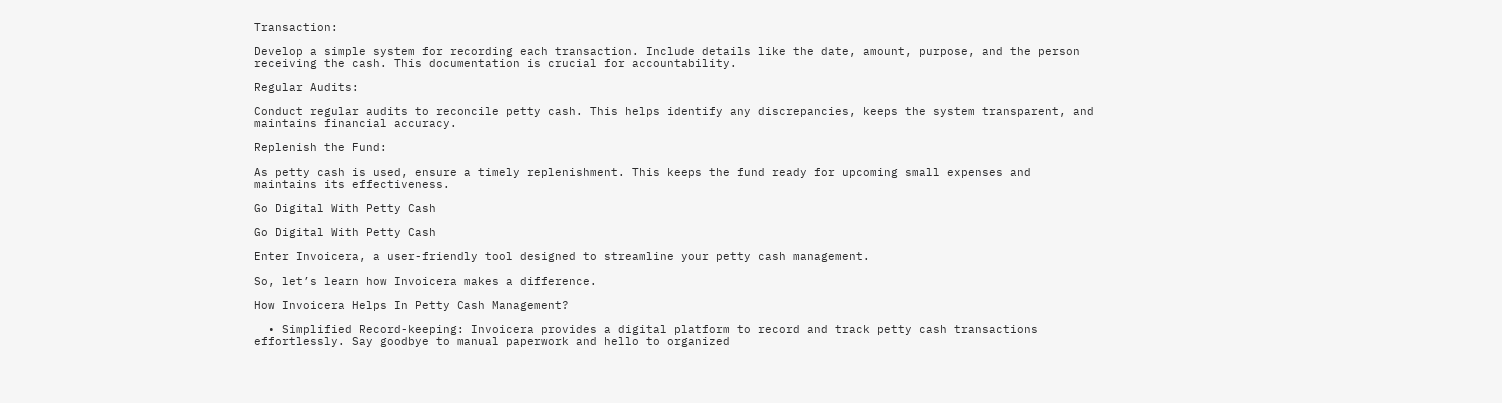Transaction:

Develop a simple system for recording each transaction. Include details like the date, amount, purpose, and the person receiving the cash. This documentation is crucial for accountability.

Regular Audits:

Conduct regular audits to reconcile petty cash. This helps identify any discrepancies, keeps the system transparent, and maintains financial accuracy.

Replenish the Fund:

As petty cash is used, ensure a timely replenishment. This keeps the fund ready for upcoming small expenses and maintains its effectiveness.

Go Digital With Petty Cash

Go Digital With Petty Cash

Enter Invoicera, a user-friendly tool designed to streamline your petty cash management.

So, let’s learn how Invoicera makes a difference.

How Invoicera Helps In Petty Cash Management?

  • Simplified Record-keeping: Invoicera provides a digital platform to record and track petty cash transactions effortlessly. Say goodbye to manual paperwork and hello to organized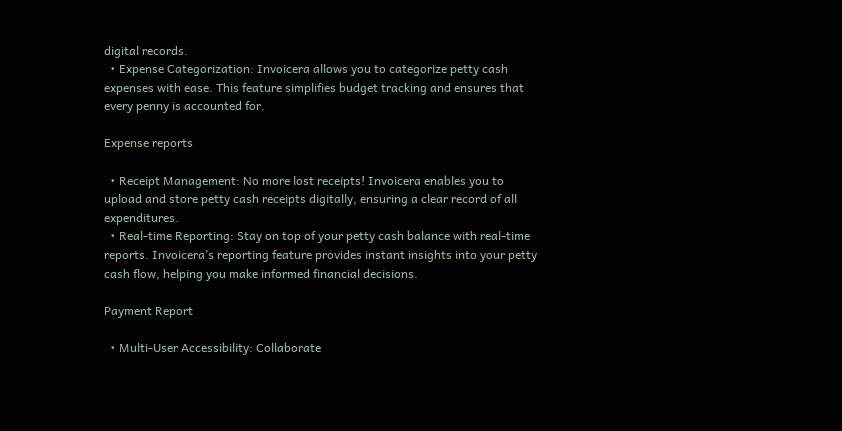digital records.
  • Expense Categorization: Invoicera allows you to categorize petty cash expenses with ease. This feature simplifies budget tracking and ensures that every penny is accounted for.

Expense reports

  • Receipt Management: No more lost receipts! Invoicera enables you to upload and store petty cash receipts digitally, ensuring a clear record of all expenditures.
  • Real-time Reporting: Stay on top of your petty cash balance with real-time reports. Invoicera’s reporting feature provides instant insights into your petty cash flow, helping you make informed financial decisions.

Payment Report

  • Multi-User Accessibility: Collaborate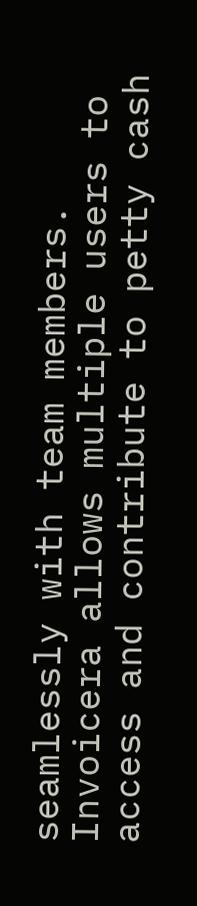seamlessly with team members. Invoicera allows multiple users to access and contribute to petty cash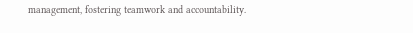management, fostering teamwork and accountability.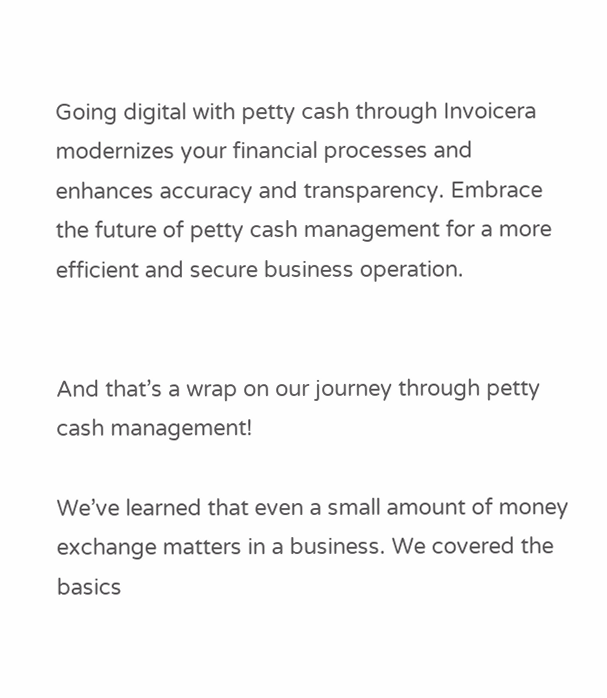Going digital with petty cash through Invoicera modernizes your financial processes and enhances accuracy and transparency. Embrace the future of petty cash management for a more efficient and secure business operation.


And that’s a wrap on our journey through petty cash management!

We’ve learned that even a small amount of money exchange matters in a business. We covered the basics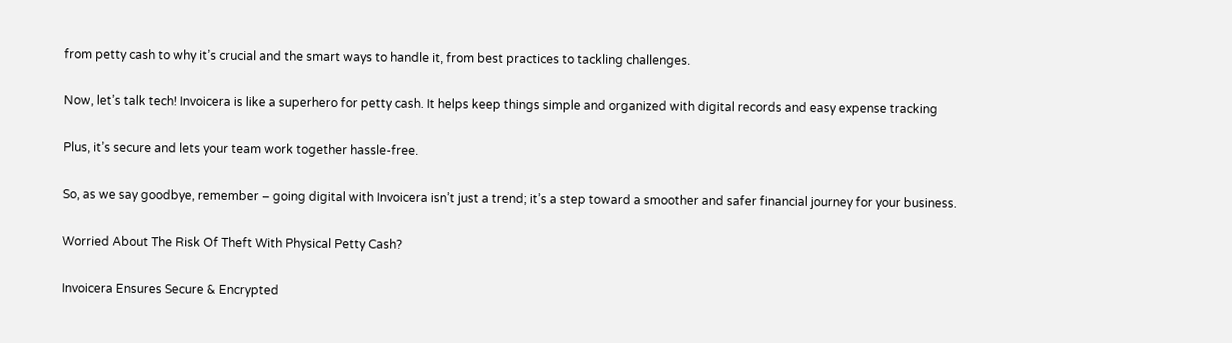from petty cash to why it’s crucial and the smart ways to handle it, from best practices to tackling challenges.

Now, let’s talk tech! Invoicera is like a superhero for petty cash. It helps keep things simple and organized with digital records and easy expense tracking

Plus, it’s secure and lets your team work together hassle-free.

So, as we say goodbye, remember – going digital with Invoicera isn’t just a trend; it’s a step toward a smoother and safer financial journey for your business.

Worried About The Risk Of Theft With Physical Petty Cash?

Invoicera Ensures Secure & Encrypted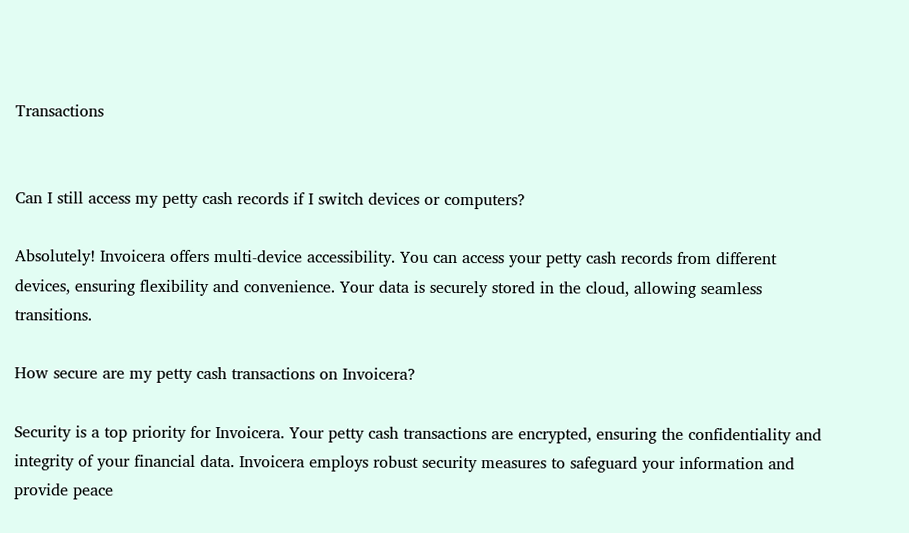Transactions


Can I still access my petty cash records if I switch devices or computers?

Absolutely! Invoicera offers multi-device accessibility. You can access your petty cash records from different devices, ensuring flexibility and convenience. Your data is securely stored in the cloud, allowing seamless transitions.

How secure are my petty cash transactions on Invoicera?

Security is a top priority for Invoicera. Your petty cash transactions are encrypted, ensuring the confidentiality and integrity of your financial data. Invoicera employs robust security measures to safeguard your information and provide peace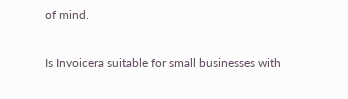of mind.

Is Invoicera suitable for small businesses with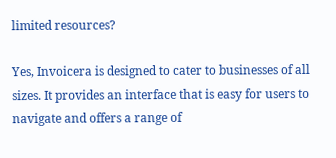limited resources?

Yes, Invoicera is designed to cater to businesses of all sizes. It provides an interface that is easy for users to navigate and offers a range of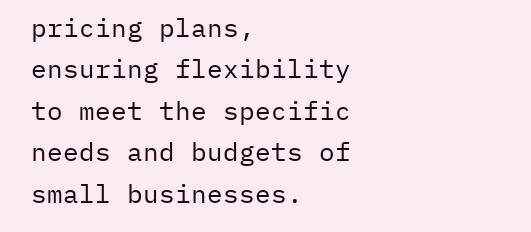pricing plans, ensuring flexibility to meet the specific needs and budgets of small businesses.